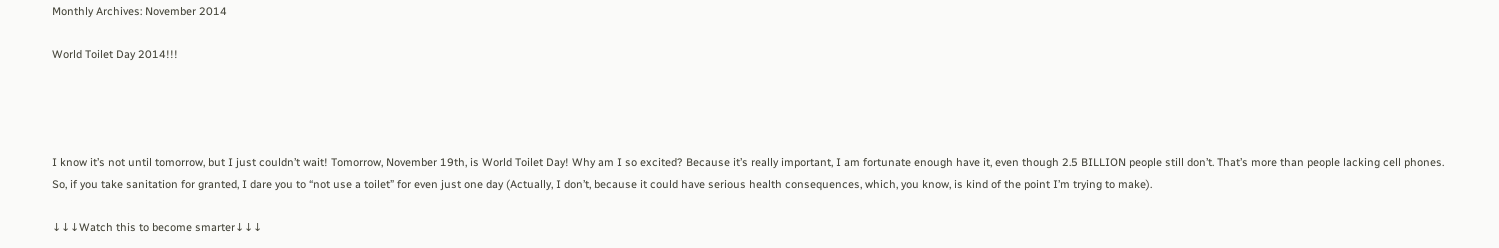Monthly Archives: November 2014

World Toilet Day 2014!!!




I know it’s not until tomorrow, but I just couldn’t wait! Tomorrow, November 19th, is World Toilet Day! Why am I so excited? Because it’s really important, I am fortunate enough have it, even though 2.5 BILLION people still don’t. That’s more than people lacking cell phones. So, if you take sanitation for granted, I dare you to “not use a toilet” for even just one day (Actually, I don’t, because it could have serious health consequences, which, you know, is kind of the point I’m trying to make).

↓↓↓Watch this to become smarter↓↓↓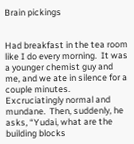Brain pickings


Had breakfast in the tea room like I do every morning.  It was a younger chemist guy and me, and we ate in silence for a couple minutes.  Excruciatingly normal and mundane.  Then, suddenly, he asks, “Yudai, what are the building blocks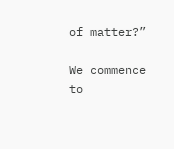of matter?”

We commence to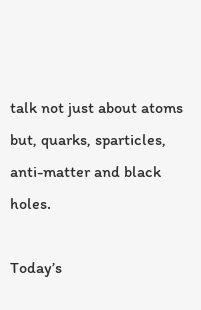talk not just about atoms but, quarks, sparticles, anti-matter and black holes.

Today’s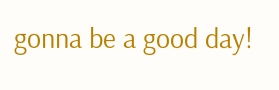gonna be a good day!